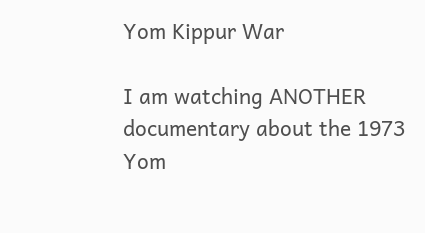Yom Kippur War

I am watching ANOTHER documentary about the 1973 Yom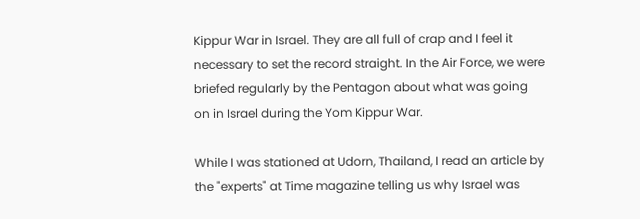Kippur War in Israel. They are all full of crap and I feel it necessary to set the record straight. In the Air Force, we were briefed regularly by the Pentagon about what was going on in Israel during the Yom Kippur War.

While I was stationed at Udorn, Thailand, I read an article by the "experts" at Time magazine telling us why Israel was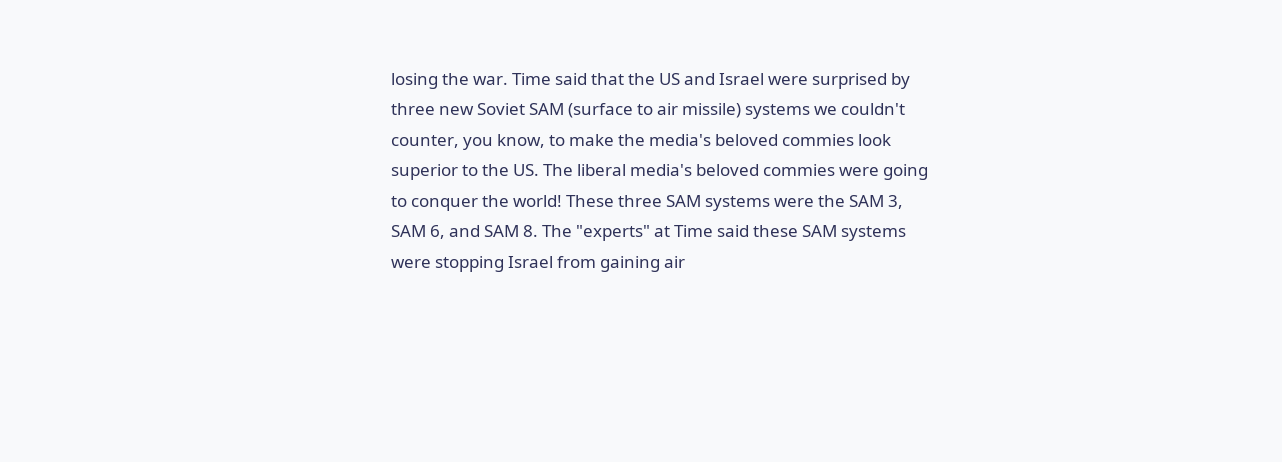losing the war. Time said that the US and Israel were surprised by three new Soviet SAM (surface to air missile) systems we couldn't counter, you know, to make the media's beloved commies look superior to the US. The liberal media's beloved commies were going to conquer the world! These three SAM systems were the SAM 3, SAM 6, and SAM 8. The "experts" at Time said these SAM systems were stopping Israel from gaining air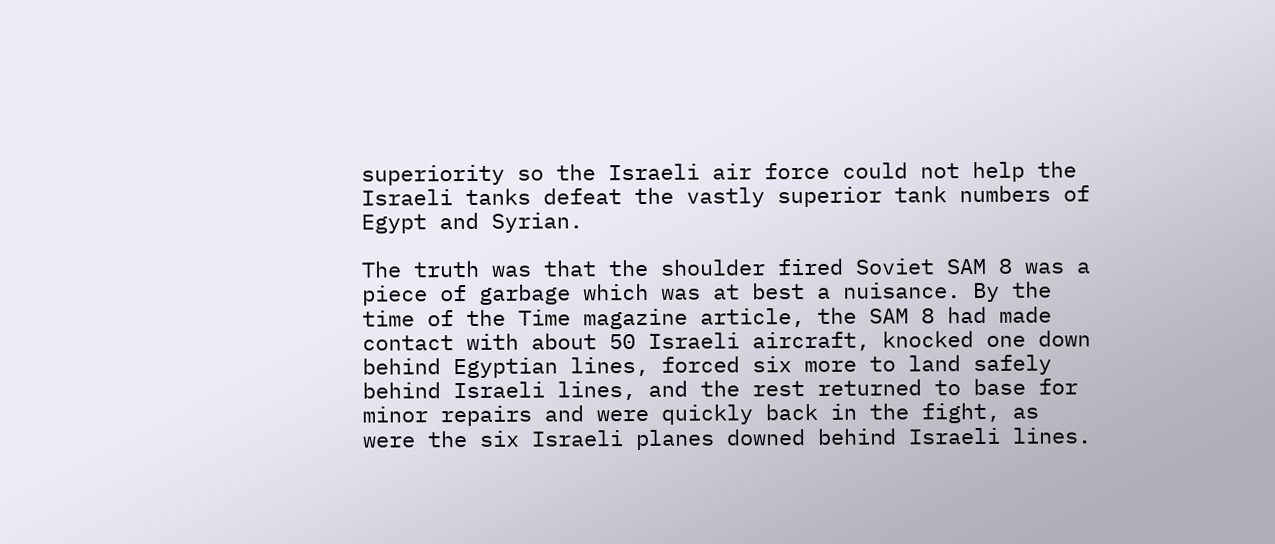superiority so the Israeli air force could not help the Israeli tanks defeat the vastly superior tank numbers of Egypt and Syrian.

The truth was that the shoulder fired Soviet SAM 8 was a piece of garbage which was at best a nuisance. By the time of the Time magazine article, the SAM 8 had made contact with about 50 Israeli aircraft, knocked one down behind Egyptian lines, forced six more to land safely behind Israeli lines, and the rest returned to base for minor repairs and were quickly back in the fight, as were the six Israeli planes downed behind Israeli lines.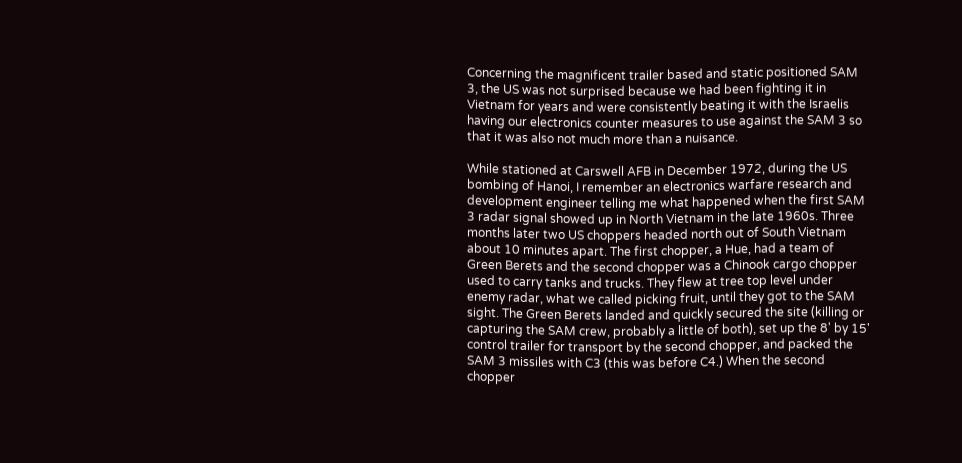Concerning the magnificent trailer based and static positioned SAM 3, the US was not surprised because we had been fighting it in Vietnam for years and were consistently beating it with the Israelis having our electronics counter measures to use against the SAM 3 so that it was also not much more than a nuisance.

While stationed at Carswell AFB in December 1972, during the US bombing of Hanoi, I remember an electronics warfare research and development engineer telling me what happened when the first SAM 3 radar signal showed up in North Vietnam in the late 1960s. Three months later two US choppers headed north out of South Vietnam about 10 minutes apart. The first chopper, a Hue, had a team of Green Berets and the second chopper was a Chinook cargo chopper used to carry tanks and trucks. They flew at tree top level under enemy radar, what we called picking fruit, until they got to the SAM sight. The Green Berets landed and quickly secured the site (killing or capturing the SAM crew, probably a little of both), set up the 8' by 15' control trailer for transport by the second chopper, and packed the SAM 3 missiles with C3 (this was before C4.) When the second chopper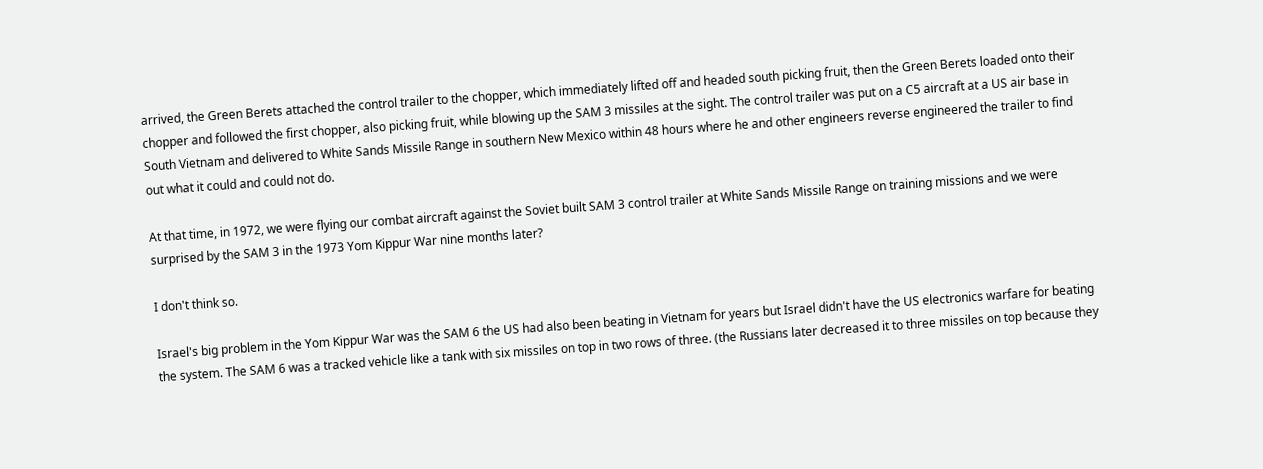arrived, the Green Berets attached the control trailer to the chopper, which immediately lifted off and headed south picking fruit, then the Green Berets loaded onto their chopper and followed the first chopper, also picking fruit, while blowing up the SAM 3 missiles at the sight. The control trailer was put on a C5 aircraft at a US air base in South Vietnam and delivered to White Sands Missile Range in southern New Mexico within 48 hours where he and other engineers reverse engineered the trailer to find out what it could and could not do.

At that time, in 1972, we were flying our combat aircraft against the Soviet built SAM 3 control trailer at White Sands Missile Range on training missions and we were surprised by the SAM 3 in the 1973 Yom Kippur War nine months later?

I don't think so.

Israel's big problem in the Yom Kippur War was the SAM 6 the US had also been beating in Vietnam for years but Israel didn't have the US electronics warfare for beating the system. The SAM 6 was a tracked vehicle like a tank with six missiles on top in two rows of three. (the Russians later decreased it to three missiles on top because they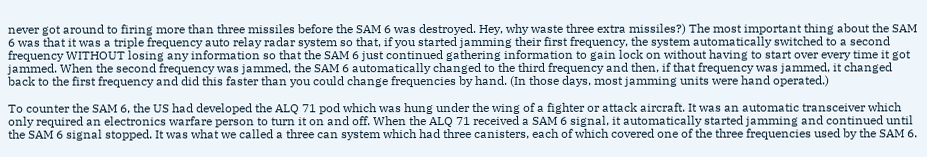never got around to firing more than three missiles before the SAM 6 was destroyed. Hey, why waste three extra missiles?) The most important thing about the SAM 6 was that it was a triple frequency auto relay radar system so that, if you started jamming their first frequency, the system automatically switched to a second frequency WITHOUT losing any information so that the SAM 6 just continued gathering information to gain lock on without having to start over every time it got jammed. When the second frequency was jammed, the SAM 6 automatically changed to the third frequency and then, if that frequency was jammed, it changed back to the first frequency and did this faster than you could change frequencies by hand. (In those days, most jamming units were hand operated.)

To counter the SAM 6, the US had developed the ALQ 71 pod which was hung under the wing of a fighter or attack aircraft. It was an automatic transceiver which only required an electronics warfare person to turn it on and off. When the ALQ 71 received a SAM 6 signal, it automatically started jamming and continued until the SAM 6 signal stopped. It was what we called a three can system which had three canisters, each of which covered one of the three frequencies used by the SAM 6.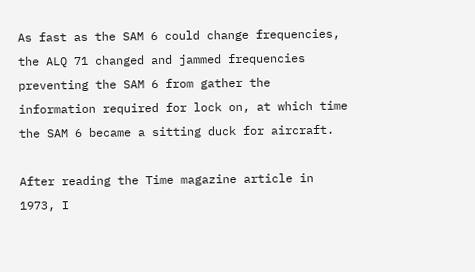As fast as the SAM 6 could change frequencies, the ALQ 71 changed and jammed frequencies preventing the SAM 6 from gather the information required for lock on, at which time the SAM 6 became a sitting duck for aircraft.

After reading the Time magazine article in 1973, I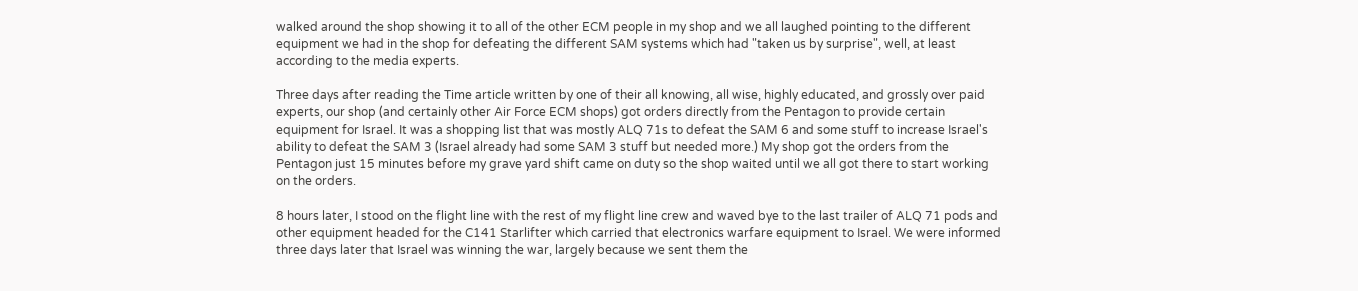walked around the shop showing it to all of the other ECM people in my shop and we all laughed pointing to the different equipment we had in the shop for defeating the different SAM systems which had "taken us by surprise", well, at least according to the media experts.

Three days after reading the Time article written by one of their all knowing, all wise, highly educated, and grossly over paid experts, our shop (and certainly other Air Force ECM shops) got orders directly from the Pentagon to provide certain equipment for Israel. It was a shopping list that was mostly ALQ 71s to defeat the SAM 6 and some stuff to increase Israel's ability to defeat the SAM 3 (Israel already had some SAM 3 stuff but needed more.) My shop got the orders from the Pentagon just 15 minutes before my grave yard shift came on duty so the shop waited until we all got there to start working on the orders.

8 hours later, I stood on the flight line with the rest of my flight line crew and waved bye to the last trailer of ALQ 71 pods and other equipment headed for the C141 Starlifter which carried that electronics warfare equipment to Israel. We were informed three days later that Israel was winning the war, largely because we sent them the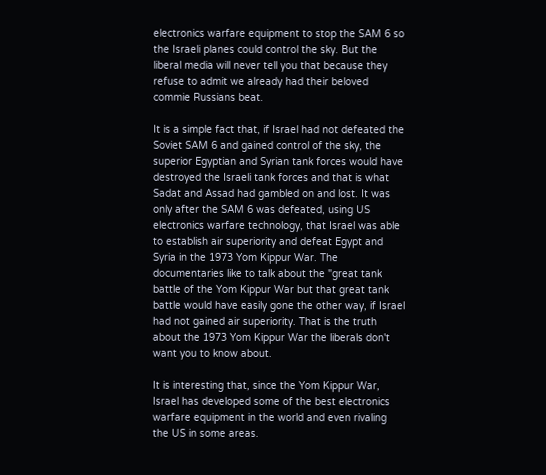electronics warfare equipment to stop the SAM 6 so the Israeli planes could control the sky. But the liberal media will never tell you that because they refuse to admit we already had their beloved commie Russians beat.

It is a simple fact that, if Israel had not defeated the Soviet SAM 6 and gained control of the sky, the superior Egyptian and Syrian tank forces would have destroyed the Israeli tank forces and that is what Sadat and Assad had gambled on and lost. It was only after the SAM 6 was defeated, using US electronics warfare technology, that Israel was able to establish air superiority and defeat Egypt and Syria in the 1973 Yom Kippur War. The documentaries like to talk about the "great tank battle of the Yom Kippur War but that great tank battle would have easily gone the other way, if Israel had not gained air superiority. That is the truth about the 1973 Yom Kippur War the liberals don't want you to know about.

It is interesting that, since the Yom Kippur War, Israel has developed some of the best electronics warfare equipment in the world and even rivaling the US in some areas.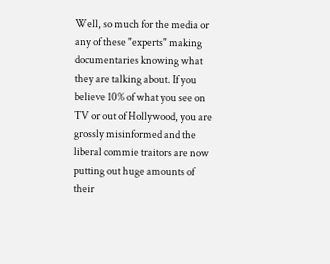Well, so much for the media or any of these "experts" making documentaries knowing what they are talking about. If you believe 10% of what you see on TV or out of Hollywood, you are grossly misinformed and the liberal commie traitors are now putting out huge amounts of their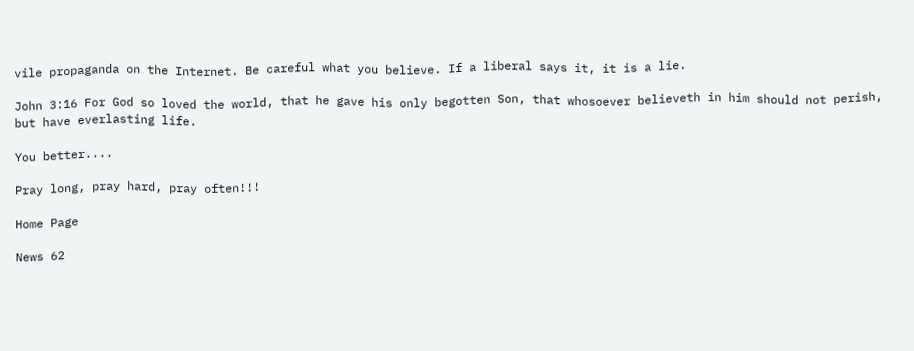vile propaganda on the Internet. Be careful what you believe. If a liberal says it, it is a lie.

John 3:16 For God so loved the world, that he gave his only begotten Son, that whosoever believeth in him should not perish, but have everlasting life.

You better....

Pray long, pray hard, pray often!!!

Home Page

News 62